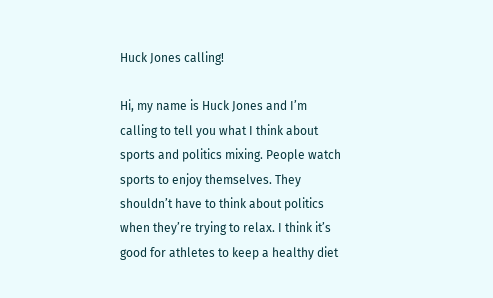Huck Jones calling!

Hi, my name is Huck Jones and I’m calling to tell you what I think about sports and politics mixing. People watch sports to enjoy themselves. They shouldn’t have to think about politics when they’re trying to relax. I think it’s good for athletes to keep a healthy diet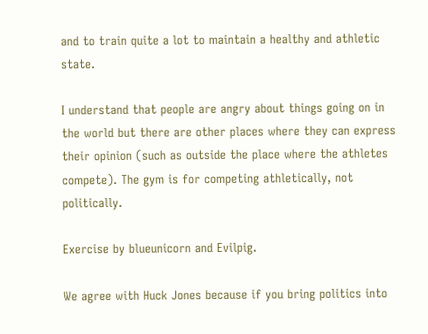and to train quite a lot to maintain a healthy and athletic state.

I understand that people are angry about things going on in the world but there are other places where they can express their opinion (such as outside the place where the athletes compete). The gym is for competing athletically, not politically.

Exercise by blueunicorn and Evilpig.

We agree with Huck Jones because if you bring politics into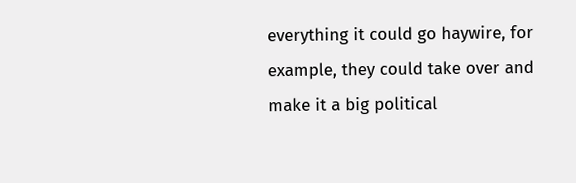everything it could go haywire, for example, they could take over and make it a big political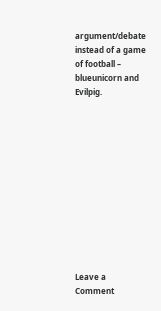argument/debate instead of a game of football – blueunicorn and Evilpig.












Leave a Comment